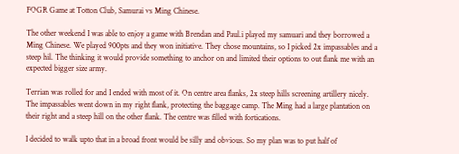FOGR Game at Totton Club, Samurai vs Ming Chinese.

The other weekend I was able to enjoy a game with Brendan and Paul.i played my samuari and they borrowed a Ming Chinese. We played 900pts and they won initiative. They chose mountains, so I picked 2x impassables and a steep hil. The thinking it would provide something to anchor on and limited their options to out flank me with an expected bigger size army.

Terrian was rolled for and I ended with most of it. On centre area flanks, 2x steep hills screening artillery nicely. The impassables went down in my right flank, protecting the baggage camp. The Ming had a large plantation on their right and a steep hill on the other flank. The centre was filled with fortications.

I decided to walk upto that in a broad front would be silly and obvious. So my plan was to put half of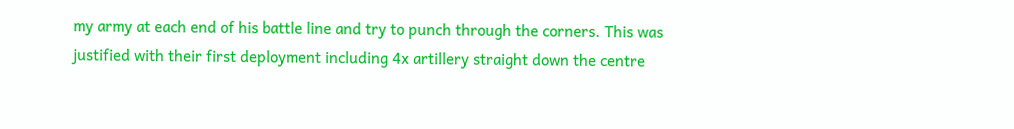my army at each end of his battle line and try to punch through the corners. This was justified with their first deployment including 4x artillery straight down the centre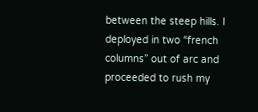between the steep hills. I deployed in two “french columns” out of arc and proceeded to rush my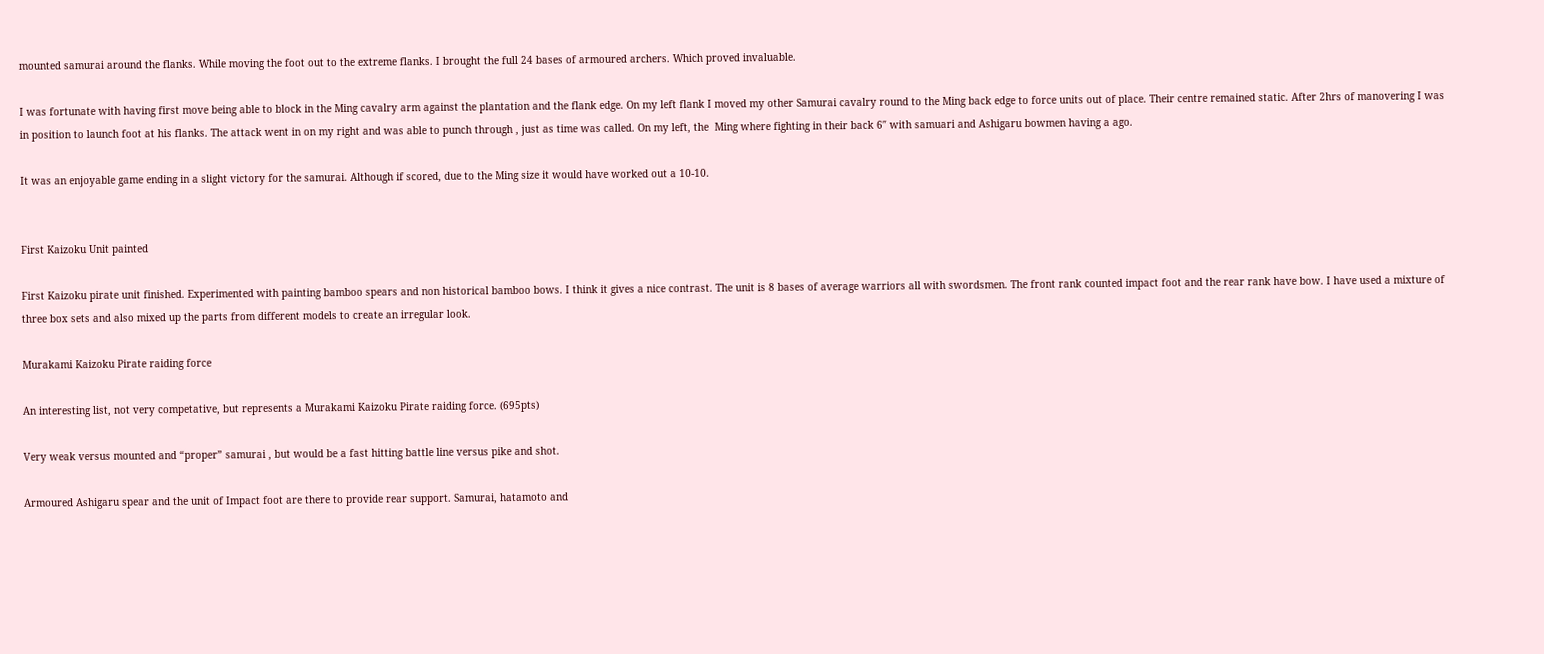mounted samurai around the flanks. While moving the foot out to the extreme flanks. I brought the full 24 bases of armoured archers. Which proved invaluable.

I was fortunate with having first move being able to block in the Ming cavalry arm against the plantation and the flank edge. On my left flank I moved my other Samurai cavalry round to the Ming back edge to force units out of place. Their centre remained static. After 2hrs of manovering I was in position to launch foot at his flanks. The attack went in on my right and was able to punch through , just as time was called. On my left, the  Ming where fighting in their back 6″ with samuari and Ashigaru bowmen having a ago.

It was an enjoyable game ending in a slight victory for the samurai. Although if scored, due to the Ming size it would have worked out a 10-10.


First Kaizoku Unit painted

First Kaizoku pirate unit finished. Experimented with painting bamboo spears and non historical bamboo bows. I think it gives a nice contrast. The unit is 8 bases of average warriors all with swordsmen. The front rank counted impact foot and the rear rank have bow. I have used a mixture of three box sets and also mixed up the parts from different models to create an irregular look.

Murakami Kaizoku Pirate raiding force

An interesting list, not very competative, but represents a Murakami Kaizoku Pirate raiding force. (695pts)

Very weak versus mounted and “proper” samurai , but would be a fast hitting battle line versus pike and shot.

Armoured Ashigaru spear and the unit of Impact foot are there to provide rear support. Samurai, hatamoto and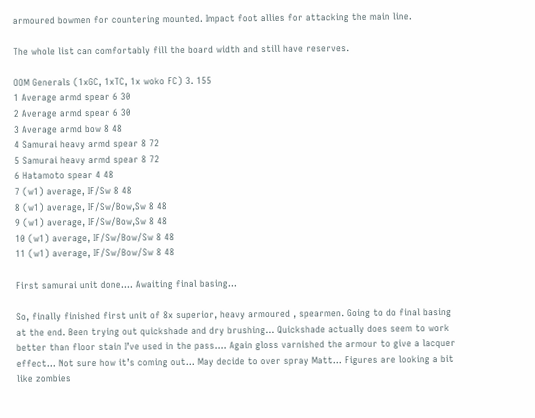armoured bowmen for countering mounted. Impact foot allies for attacking the main line.

The whole list can comfortably fill the board width and still have reserves.

OOM Generals (1xGC, 1xTC, 1x woko FC) 3. 155
1 Average armd spear 6 30
2 Average armd spear 6 30
3 Average armd bow 8 48
4 Samurai heavy armd spear 8 72
5 Samurai heavy armd spear 8 72
6 Hatamoto spear 4 48
7 (w1) average, IF/Sw 8 48
8 (w1) average, IF/Sw/Bow,Sw 8 48
9 (w1) average, IF/Sw/Bow,Sw 8 48
10 (w1) average, IF/Sw/Bow/Sw 8 48
11 (w1) average, IF/Sw/Bow/Sw 8 48

First samurai unit done…. Awaiting final basing…

So, finally finished first unit of 8x superior, heavy armoured , spearmen. Going to do final basing at the end. Been trying out quickshade and dry brushing… Quickshade actually does seem to work better than floor stain I’ve used in the pass…. Again gloss varnished the armour to give a lacquer effect… Not sure how it’s coming out… May decide to over spray Matt… Figures are looking a bit like zombies